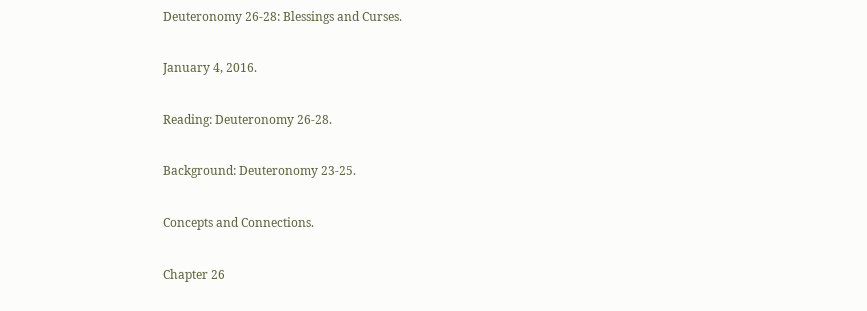Deuteronomy 26-28: Blessings and Curses.

January 4, 2016.

Reading: Deuteronomy 26-28.

Background: Deuteronomy 23-25.

Concepts and Connections.

Chapter 26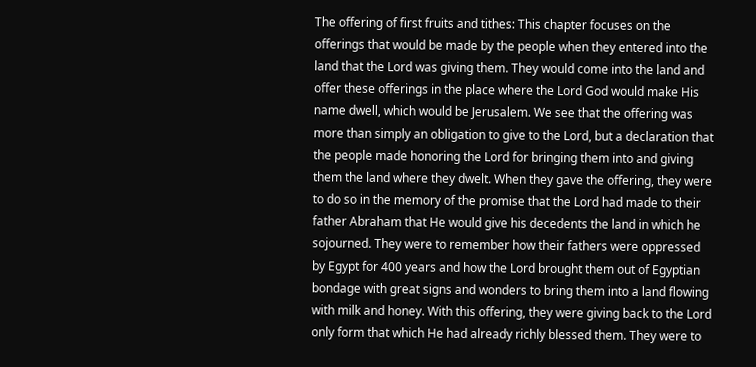The offering of first fruits and tithes: This chapter focuses on the offerings that would be made by the people when they entered into the land that the Lord was giving them. They would come into the land and offer these offerings in the place where the Lord God would make His name dwell, which would be Jerusalem. We see that the offering was more than simply an obligation to give to the Lord, but a declaration that the people made honoring the Lord for bringing them into and giving them the land where they dwelt. When they gave the offering, they were to do so in the memory of the promise that the Lord had made to their father Abraham that He would give his decedents the land in which he sojourned. They were to remember how their fathers were oppressed by Egypt for 400 years and how the Lord brought them out of Egyptian bondage with great signs and wonders to bring them into a land flowing with milk and honey. With this offering, they were giving back to the Lord only form that which He had already richly blessed them. They were to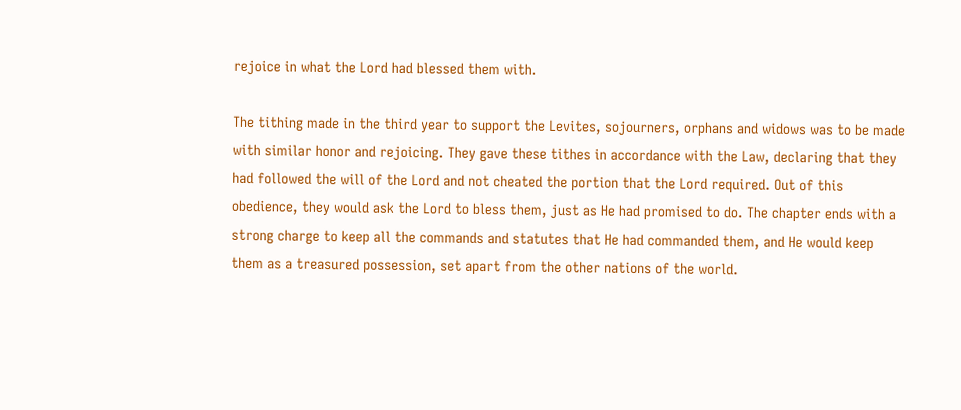rejoice in what the Lord had blessed them with.

The tithing made in the third year to support the Levites, sojourners, orphans and widows was to be made with similar honor and rejoicing. They gave these tithes in accordance with the Law, declaring that they had followed the will of the Lord and not cheated the portion that the Lord required. Out of this obedience, they would ask the Lord to bless them, just as He had promised to do. The chapter ends with a strong charge to keep all the commands and statutes that He had commanded them, and He would keep them as a treasured possession, set apart from the other nations of the world.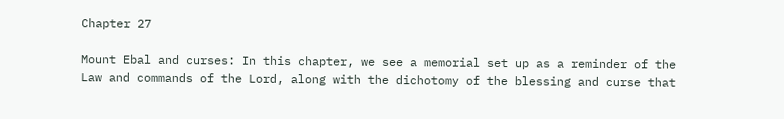Chapter 27

Mount Ebal and curses: In this chapter, we see a memorial set up as a reminder of the Law and commands of the Lord, along with the dichotomy of the blessing and curse that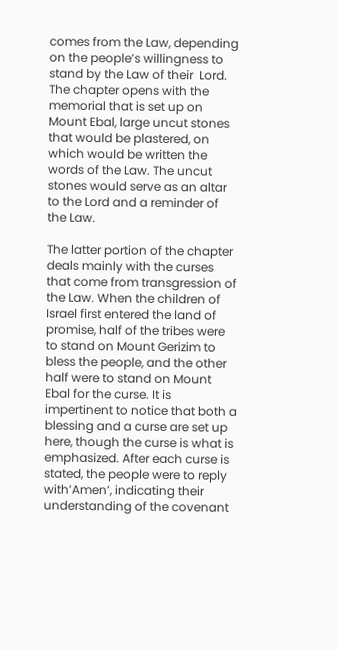comes from the Law, depending on the people’s willingness to stand by the Law of their  Lord. The chapter opens with the memorial that is set up on Mount Ebal, large uncut stones that would be plastered, on which would be written the words of the Law. The uncut stones would serve as an altar to the Lord and a reminder of the Law.

The latter portion of the chapter deals mainly with the curses that come from transgression of the Law. When the children of Israel first entered the land of promise, half of the tribes were to stand on Mount Gerizim to bless the people, and the other half were to stand on Mount Ebal for the curse. It is impertinent to notice that both a blessing and a curse are set up here, though the curse is what is emphasized. After each curse is stated, the people were to reply with’Amen’, indicating their understanding of the covenant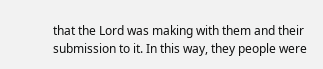that the Lord was making with them and their submission to it. In this way, they people were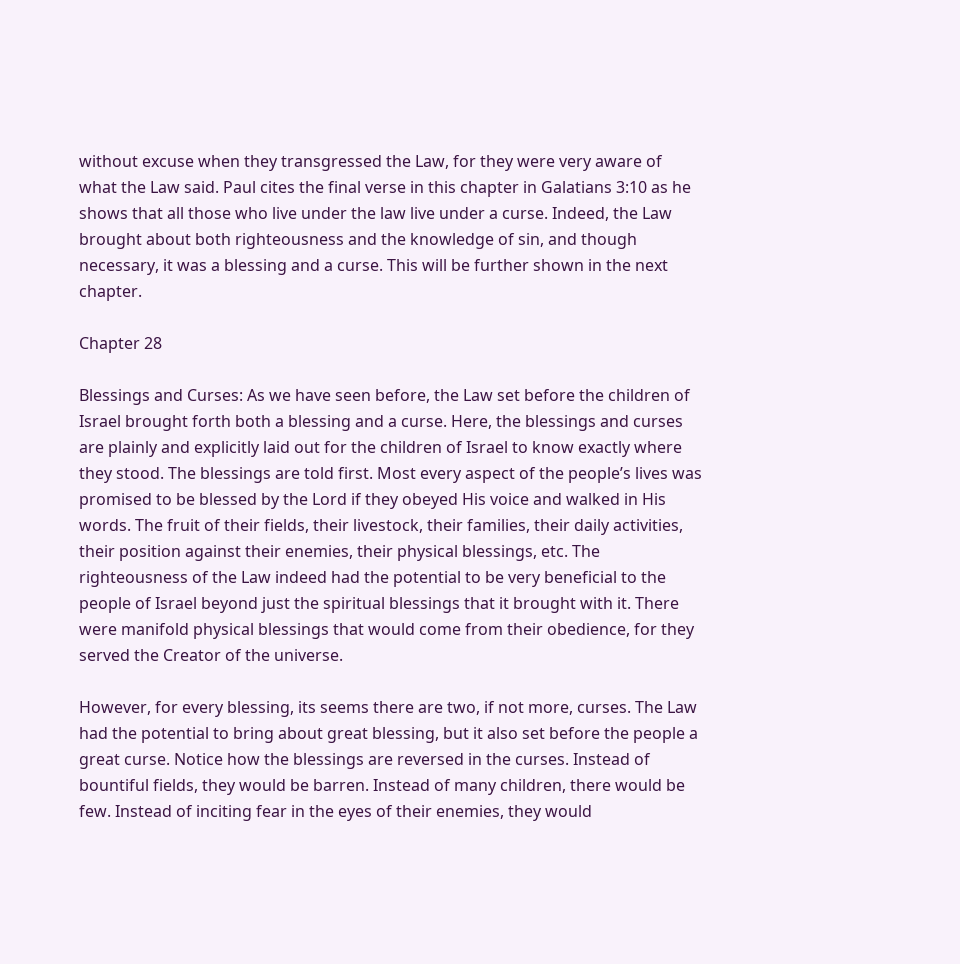without excuse when they transgressed the Law, for they were very aware of what the Law said. Paul cites the final verse in this chapter in Galatians 3:10 as he shows that all those who live under the law live under a curse. Indeed, the Law brought about both righteousness and the knowledge of sin, and though necessary, it was a blessing and a curse. This will be further shown in the next chapter.

Chapter 28

Blessings and Curses: As we have seen before, the Law set before the children of Israel brought forth both a blessing and a curse. Here, the blessings and curses are plainly and explicitly laid out for the children of Israel to know exactly where they stood. The blessings are told first. Most every aspect of the people’s lives was promised to be blessed by the Lord if they obeyed His voice and walked in His words. The fruit of their fields, their livestock, their families, their daily activities, their position against their enemies, their physical blessings, etc. The righteousness of the Law indeed had the potential to be very beneficial to the people of Israel beyond just the spiritual blessings that it brought with it. There were manifold physical blessings that would come from their obedience, for they served the Creator of the universe.

However, for every blessing, its seems there are two, if not more, curses. The Law had the potential to bring about great blessing, but it also set before the people a great curse. Notice how the blessings are reversed in the curses. Instead of bountiful fields, they would be barren. Instead of many children, there would be few. Instead of inciting fear in the eyes of their enemies, they would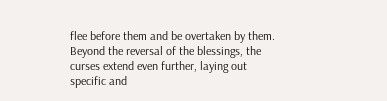flee before them and be overtaken by them. Beyond the reversal of the blessings, the curses extend even further, laying out specific and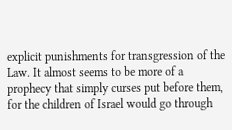explicit punishments for transgression of the Law. It almost seems to be more of a prophecy that simply curses put before them, for the children of Israel would go through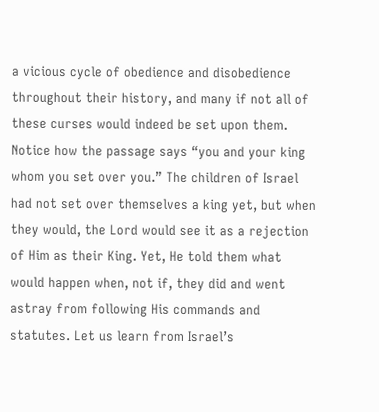a vicious cycle of obedience and disobedience throughout their history, and many if not all of these curses would indeed be set upon them. Notice how the passage says “you and your king whom you set over you.” The children of Israel had not set over themselves a king yet, but when they would, the Lord would see it as a rejection of Him as their King. Yet, He told them what would happen when, not if, they did and went astray from following His commands and statutes. Let us learn from Israel’s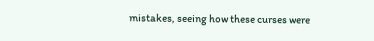mistakes, seeing how these curses were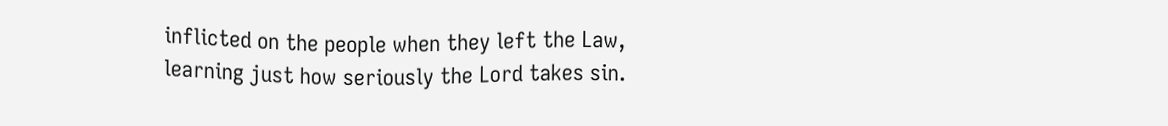inflicted on the people when they left the Law, learning just how seriously the Lord takes sin.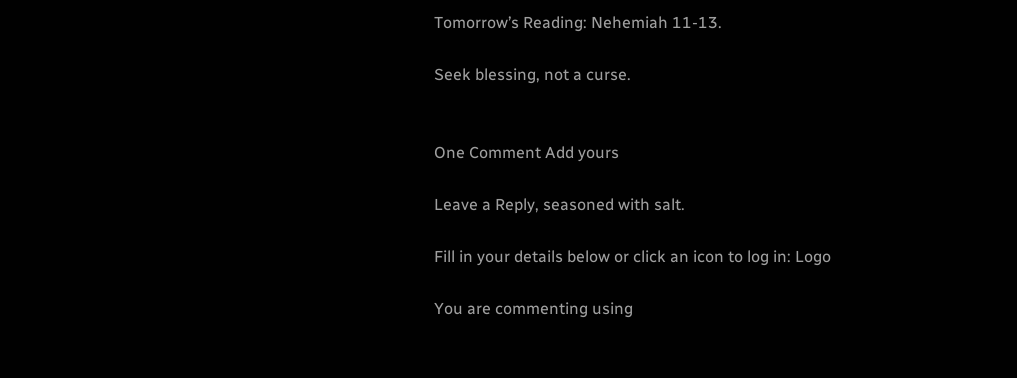Tomorrow’s Reading: Nehemiah 11-13.

Seek blessing, not a curse.


One Comment Add yours

Leave a Reply, seasoned with salt.

Fill in your details below or click an icon to log in: Logo

You are commenting using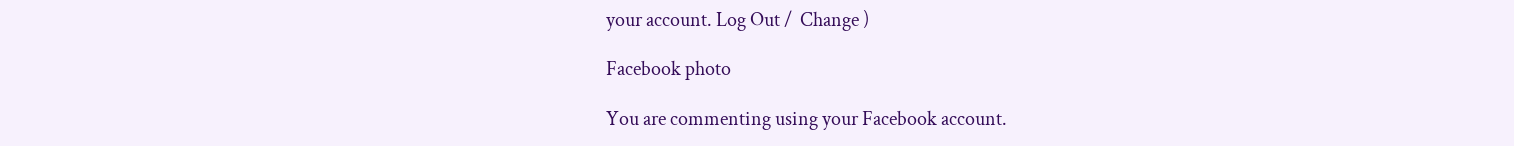your account. Log Out /  Change )

Facebook photo

You are commenting using your Facebook account.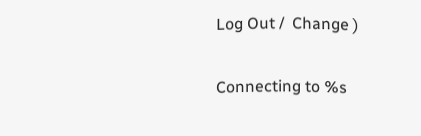Log Out /  Change )

Connecting to %s